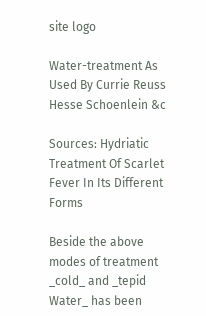site logo

Water-treatment As Used By Currie Reuss Hesse Schoenlein &c

Sources: Hydriatic Treatment Of Scarlet Fever In Its Different Forms

Beside the above modes of treatment _cold_ and _tepid Water_ has been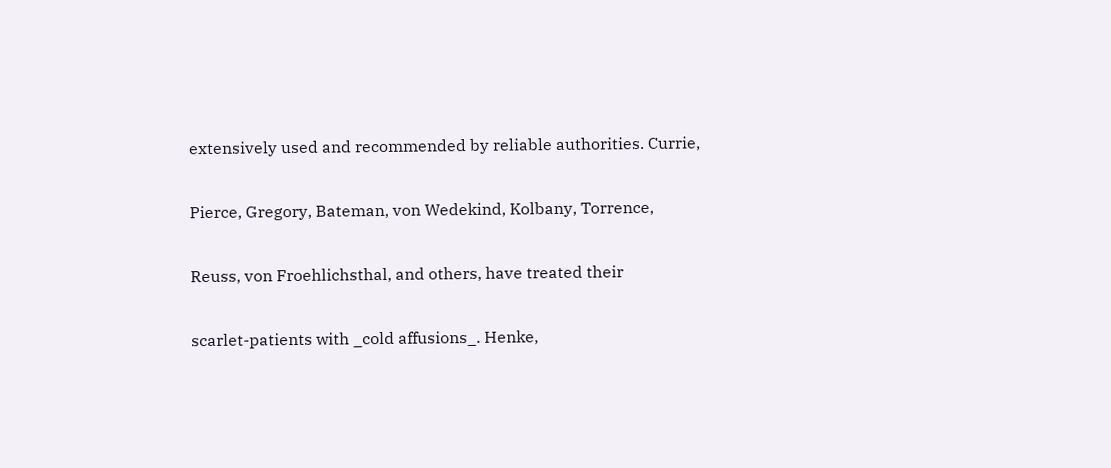extensively used and recommended by reliable authorities. Currie,

Pierce, Gregory, Bateman, von Wedekind, Kolbany, Torrence,

Reuss, von Froehlichsthal, and others, have treated their

scarlet-patients with _cold affusions_. Henke,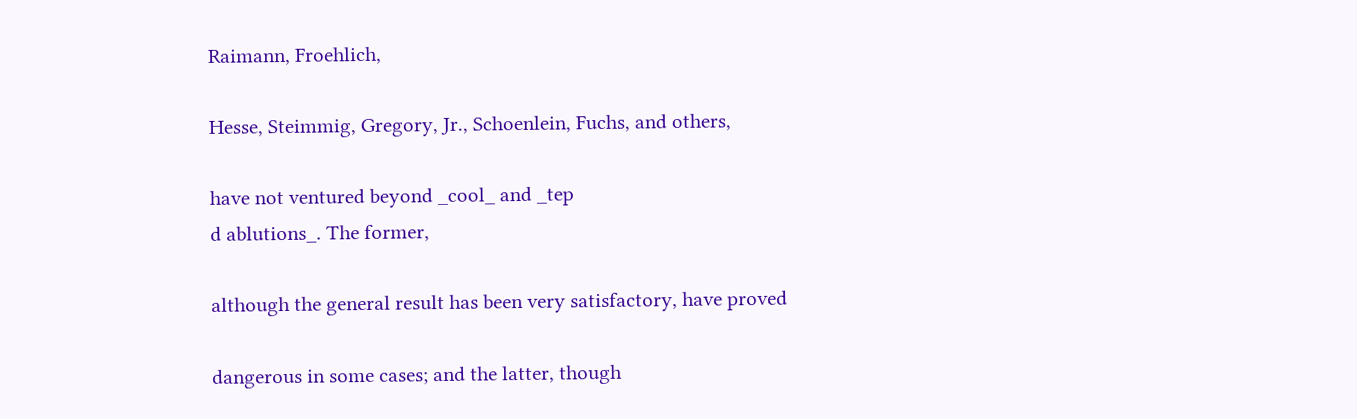Raimann, Froehlich,

Hesse, Steimmig, Gregory, Jr., Schoenlein, Fuchs, and others,

have not ventured beyond _cool_ and _tep
d ablutions_. The former,

although the general result has been very satisfactory, have proved

dangerous in some cases; and the latter, though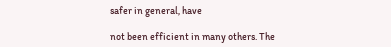safer in general, have

not been efficient in many others. The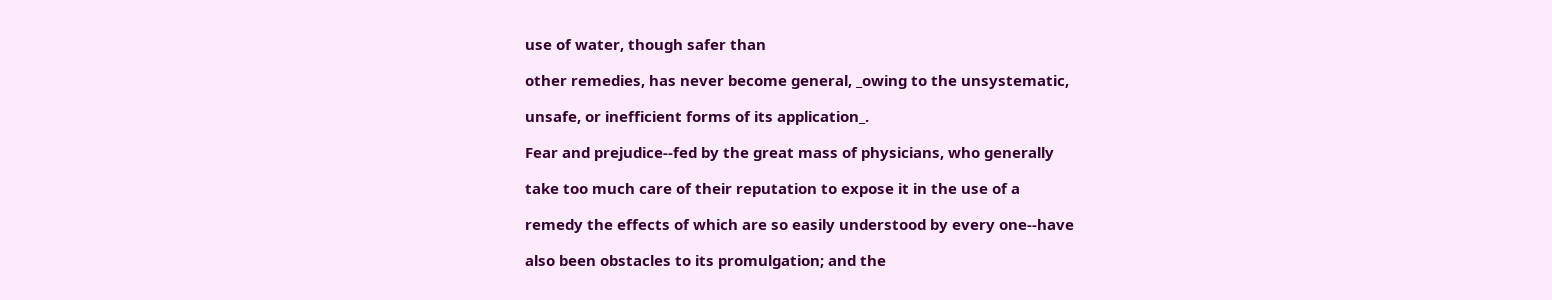use of water, though safer than

other remedies, has never become general, _owing to the unsystematic,

unsafe, or inefficient forms of its application_.

Fear and prejudice--fed by the great mass of physicians, who generally

take too much care of their reputation to expose it in the use of a

remedy the effects of which are so easily understood by every one--have

also been obstacles to its promulgation; and the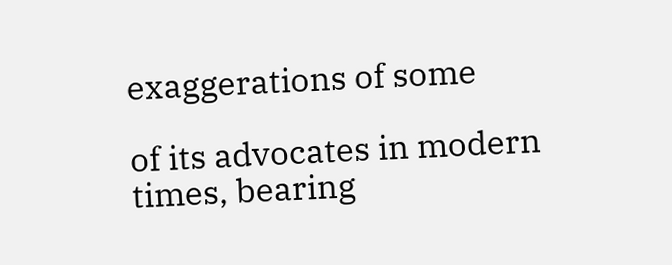exaggerations of some

of its advocates in modern times, bearing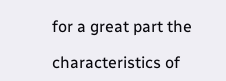for a great part the

characteristics of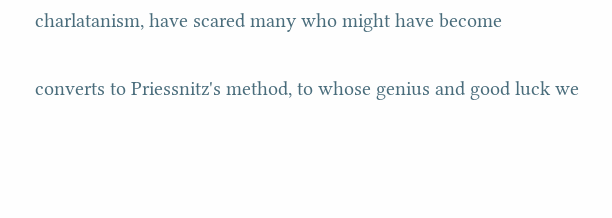charlatanism, have scared many who might have become

converts to Priessnitz's method, to whose genius and good luck we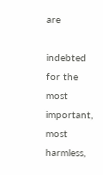are

indebted for the most important, most harmless,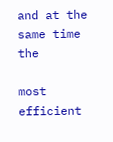and at the same time the

most efficient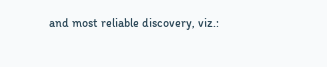and most reliable discovery, viz.: